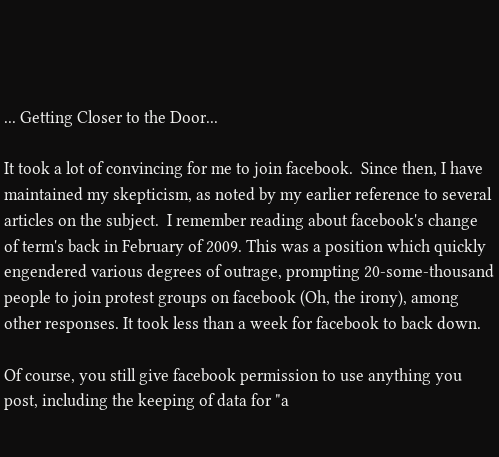... Getting Closer to the Door...

It took a lot of convincing for me to join facebook.  Since then, I have maintained my skepticism, as noted by my earlier reference to several articles on the subject.  I remember reading about facebook's change of term's back in February of 2009. This was a position which quickly engendered various degrees of outrage, prompting 20-some-thousand people to join protest groups on facebook (Oh, the irony), among other responses. It took less than a week for facebook to back down.

Of course, you still give facebook permission to use anything you post, including the keeping of data for "a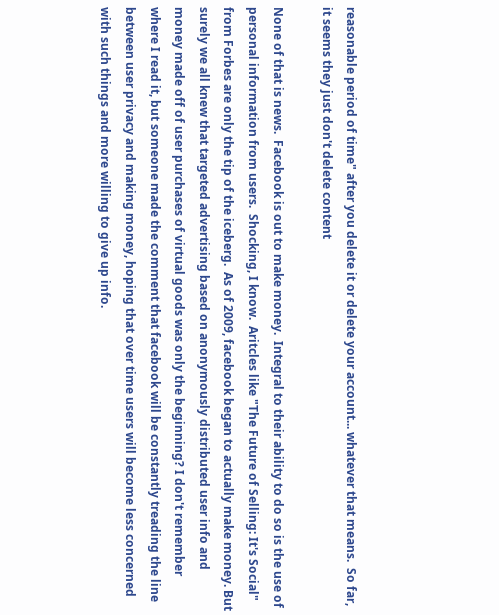reasonable period of time" after you delete it or delete your account... whatever that means.  So far, it seems they just don't delete content

None of that is news.  Facebook is out to make money.  Integral to their ability to do so is the use of personal information from users.  Shocking, I know.  Aritcles like "The Future of Selling: It's Social" from Forbes are only the tip of the iceberg.  As of 2009, facebook began to actually make money. But surely we all knew that targeted advertising based on anonymously distributed user info and money made off of user purchases of virtual goods was only the beginning? I don't remember where I read it, but someone made the comment that facebook will be constantly treading the line between user privacy and making money, hoping that over time users will become less concerned with such things and more willing to give up info.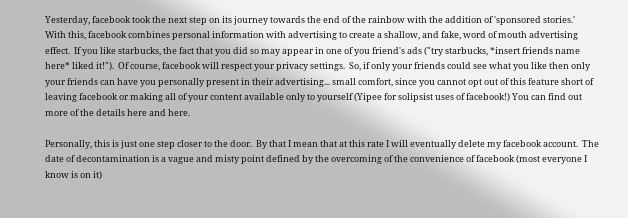Yesterday, facebook took the next step on its journey towards the end of the rainbow with the addition of 'sponsored stories.'  With this, facebook combines personal information with advertising to create a shallow, and fake, word of mouth advertising effect.  If you like starbucks, the fact that you did so may appear in one of you friend's ads ("try starbucks, *insert friends name here* liked it!").  Of course, facebook will respect your privacy settings.  So, if only your friends could see what you like then only your friends can have you personally present in their advertising... small comfort, since you cannot opt out of this feature short of leaving facebook or making all of your content available only to yourself (Yipee for solipsist uses of facebook!) You can find out more of the details here and here.

Personally, this is just one step closer to the door.  By that I mean that at this rate I will eventually delete my facebook account.  The date of decontamination is a vague and misty point defined by the overcoming of the convenience of facebook (most everyone I know is on it)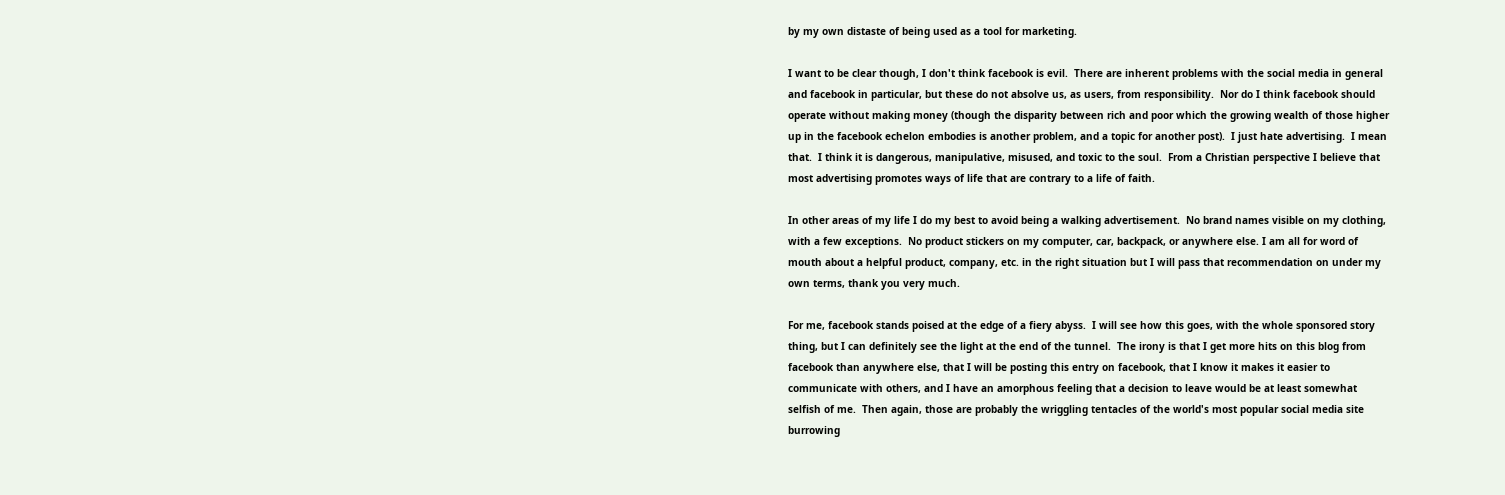by my own distaste of being used as a tool for marketing.

I want to be clear though, I don't think facebook is evil.  There are inherent problems with the social media in general and facebook in particular, but these do not absolve us, as users, from responsibility.  Nor do I think facebook should operate without making money (though the disparity between rich and poor which the growing wealth of those higher up in the facebook echelon embodies is another problem, and a topic for another post).  I just hate advertising.  I mean that.  I think it is dangerous, manipulative, misused, and toxic to the soul.  From a Christian perspective I believe that most advertising promotes ways of life that are contrary to a life of faith.

In other areas of my life I do my best to avoid being a walking advertisement.  No brand names visible on my clothing, with a few exceptions.  No product stickers on my computer, car, backpack, or anywhere else. I am all for word of mouth about a helpful product, company, etc. in the right situation but I will pass that recommendation on under my own terms, thank you very much.

For me, facebook stands poised at the edge of a fiery abyss.  I will see how this goes, with the whole sponsored story thing, but I can definitely see the light at the end of the tunnel.  The irony is that I get more hits on this blog from facebook than anywhere else, that I will be posting this entry on facebook, that I know it makes it easier to communicate with others, and I have an amorphous feeling that a decision to leave would be at least somewhat selfish of me.  Then again, those are probably the wriggling tentacles of the world's most popular social media site burrowing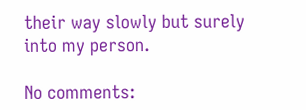their way slowly but surely into my person.

No comments: